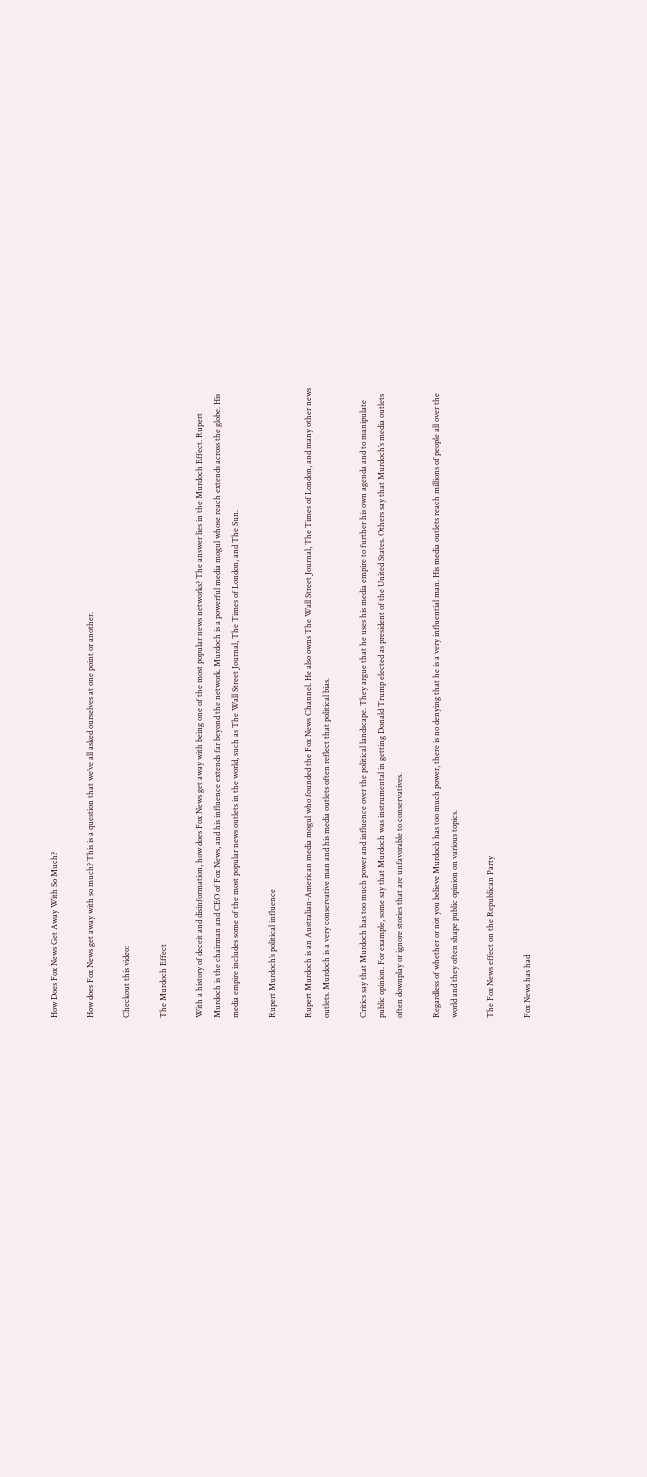How Does Fox News Get Away With So Much?

How does Fox News get away with so much? This is a question that we’ve all asked ourselves at one point or another.

Checkout this video:

The Murdoch Effect

With a history of deceit and disinformation, how does Fox News get away with being one of the most popular news networks? The answer lies in the Murdoch Effect. Rupert Murdoch is the chairman and CEO of Fox News, and his influence extends far beyond the network. Murdoch is a powerful media mogul whose reach extends across the globe. His media empire includes some of the most popular news outlets in the world, such as The Wall Street Journal, The Times of London, and The Sun.

Rupert Murdoch’s political influence

Rupert Murdoch is an Australian-American media mogul who founded the Fox News Channel. He also owns The Wall Street Journal, The Times of London, and many other news outlets. Murdoch is a very conservative man and his media outlets often reflect that political bias.

Critics say that Murdoch has too much power and influence over the political landscape. They argue that he uses his media empire to further his own agenda and to manipulate public opinion. For example, some say that Murdoch was instrumental in getting Donald Trump elected as president of the United States. Others say that Murdoch’s media outlets often downplay or ignore stories that are unfavorable to conservatives.

Regardless of whether or not you believe Murdoch has too much power, there is no denying that he is a very influential man. His media outlets reach millions of people all over the world and they often shape public opinion on various topics.

The Fox News effect on the Republican Party

Fox News has had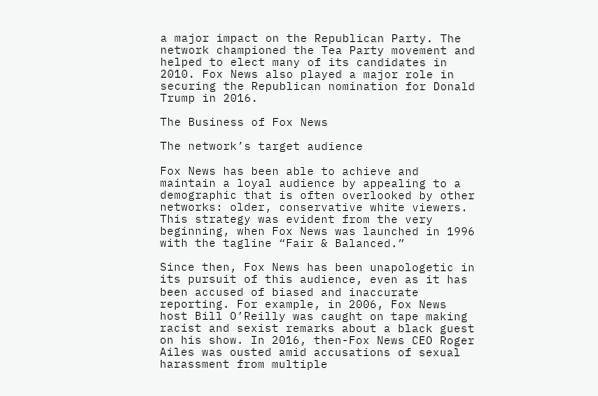a major impact on the Republican Party. The network championed the Tea Party movement and helped to elect many of its candidates in 2010. Fox News also played a major role in securing the Republican nomination for Donald Trump in 2016.

The Business of Fox News

The network’s target audience

Fox News has been able to achieve and maintain a loyal audience by appealing to a demographic that is often overlooked by other networks: older, conservative white viewers. This strategy was evident from the very beginning, when Fox News was launched in 1996 with the tagline “Fair & Balanced.”

Since then, Fox News has been unapologetic in its pursuit of this audience, even as it has been accused of biased and inaccurate reporting. For example, in 2006, Fox News host Bill O’Reilly was caught on tape making racist and sexist remarks about a black guest on his show. In 2016, then-Fox News CEO Roger Ailes was ousted amid accusations of sexual harassment from multiple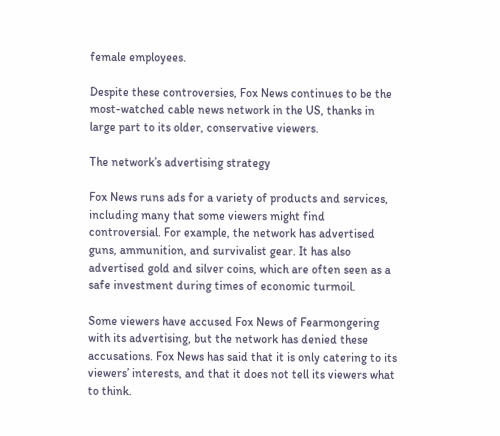female employees.

Despite these controversies, Fox News continues to be the most-watched cable news network in the US, thanks in large part to its older, conservative viewers.

The network’s advertising strategy

Fox News runs ads for a variety of products and services, including many that some viewers might find controversial. For example, the network has advertised guns, ammunition, and survivalist gear. It has also advertised gold and silver coins, which are often seen as a safe investment during times of economic turmoil.

Some viewers have accused Fox News of Fearmongering with its advertising, but the network has denied these accusations. Fox News has said that it is only catering to its viewers’ interests, and that it does not tell its viewers what to think.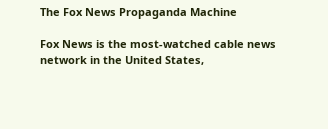The Fox News Propaganda Machine

Fox News is the most-watched cable news network in the United States,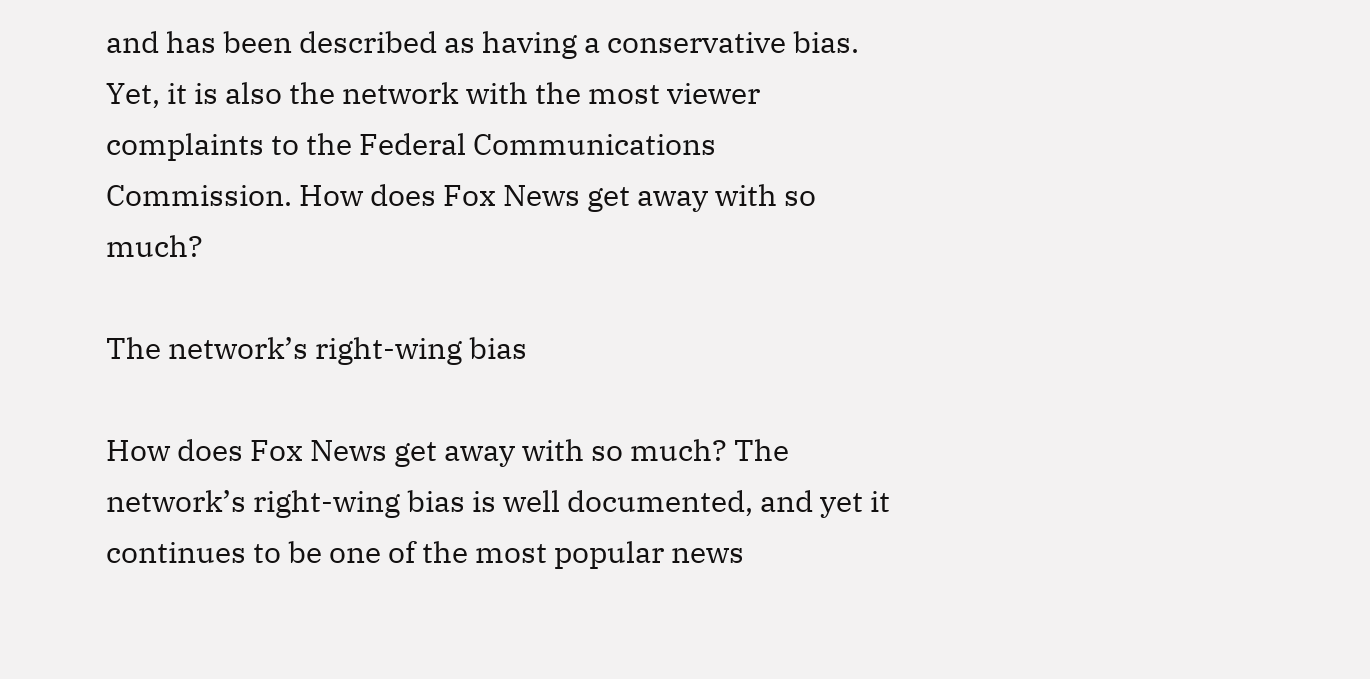and has been described as having a conservative bias. Yet, it is also the network with the most viewer complaints to the Federal Communications Commission. How does Fox News get away with so much?

The network’s right-wing bias

How does Fox News get away with so much? The network’s right-wing bias is well documented, and yet it continues to be one of the most popular news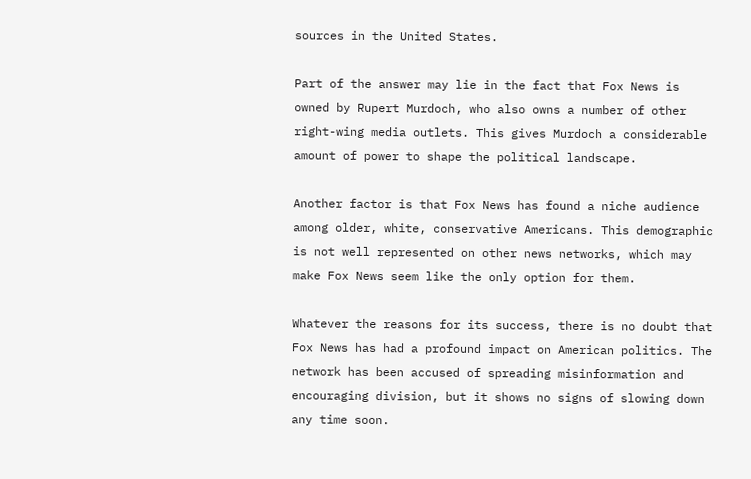sources in the United States.

Part of the answer may lie in the fact that Fox News is owned by Rupert Murdoch, who also owns a number of other right-wing media outlets. This gives Murdoch a considerable amount of power to shape the political landscape.

Another factor is that Fox News has found a niche audience among older, white, conservative Americans. This demographic is not well represented on other news networks, which may make Fox News seem like the only option for them.

Whatever the reasons for its success, there is no doubt that Fox News has had a profound impact on American politics. The network has been accused of spreading misinformation and encouraging division, but it shows no signs of slowing down any time soon.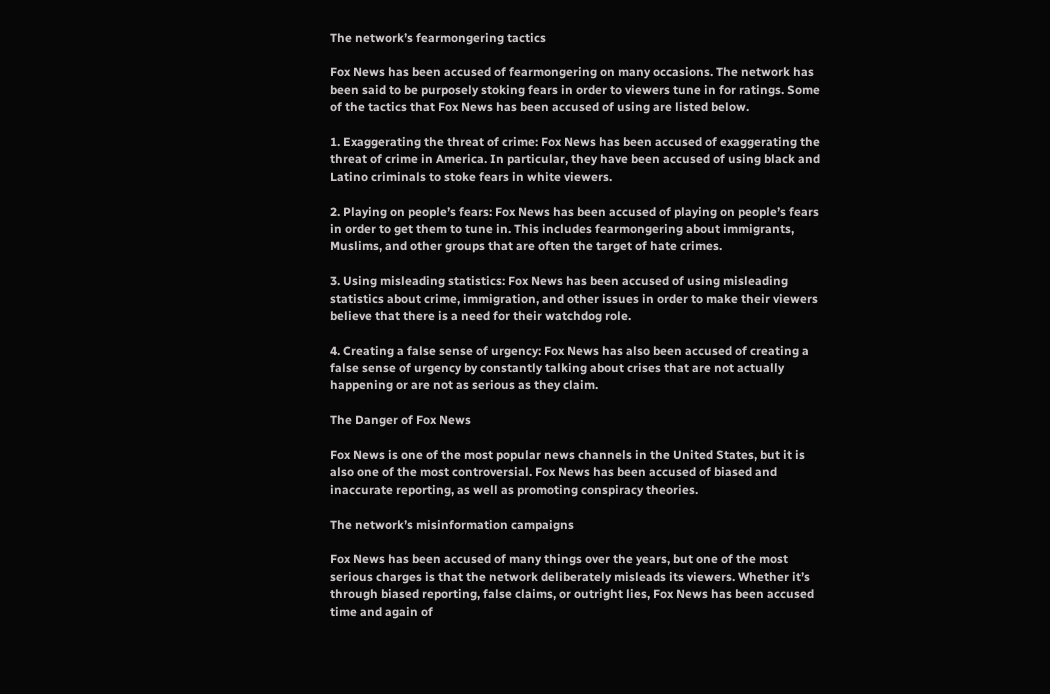The network’s fearmongering tactics

Fox News has been accused of fearmongering on many occasions. The network has been said to be purposely stoking fears in order to viewers tune in for ratings. Some of the tactics that Fox News has been accused of using are listed below.

1. Exaggerating the threat of crime: Fox News has been accused of exaggerating the threat of crime in America. In particular, they have been accused of using black and Latino criminals to stoke fears in white viewers.

2. Playing on people’s fears: Fox News has been accused of playing on people’s fears in order to get them to tune in. This includes fearmongering about immigrants, Muslims, and other groups that are often the target of hate crimes.

3. Using misleading statistics: Fox News has been accused of using misleading statistics about crime, immigration, and other issues in order to make their viewers believe that there is a need for their watchdog role.

4. Creating a false sense of urgency: Fox News has also been accused of creating a false sense of urgency by constantly talking about crises that are not actually happening or are not as serious as they claim.

The Danger of Fox News

Fox News is one of the most popular news channels in the United States, but it is also one of the most controversial. Fox News has been accused of biased and inaccurate reporting, as well as promoting conspiracy theories.

The network’s misinformation campaigns

Fox News has been accused of many things over the years, but one of the most serious charges is that the network deliberately misleads its viewers. Whether it’s through biased reporting, false claims, or outright lies, Fox News has been accused time and again of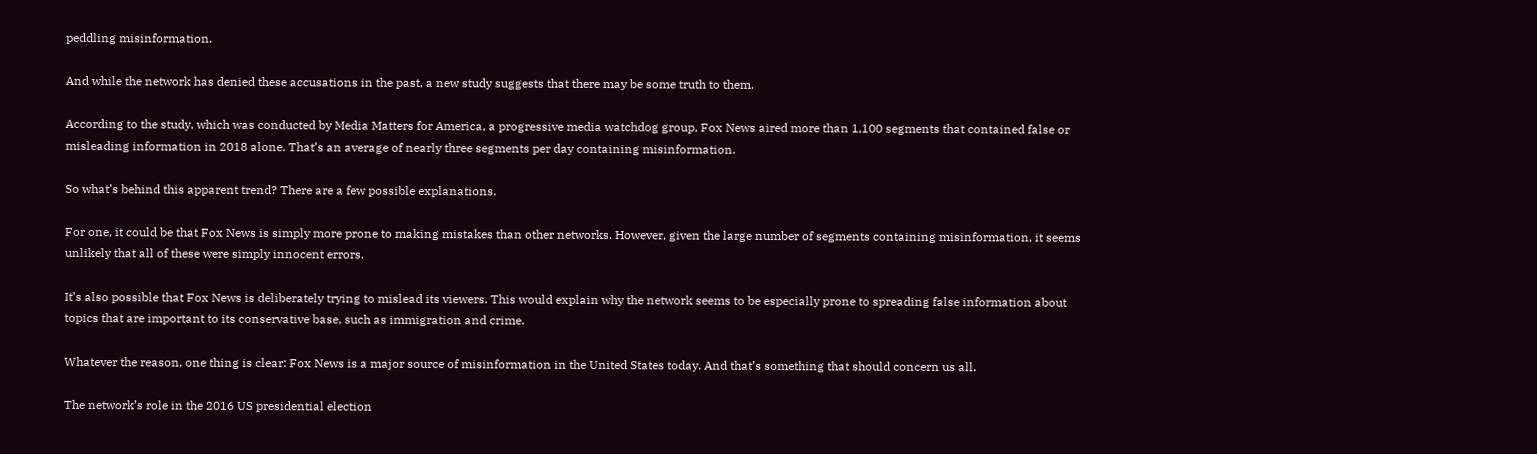peddling misinformation.

And while the network has denied these accusations in the past, a new study suggests that there may be some truth to them.

According to the study, which was conducted by Media Matters for America, a progressive media watchdog group, Fox News aired more than 1,100 segments that contained false or misleading information in 2018 alone. That’s an average of nearly three segments per day containing misinformation.

So what’s behind this apparent trend? There are a few possible explanations.

For one, it could be that Fox News is simply more prone to making mistakes than other networks. However, given the large number of segments containing misinformation, it seems unlikely that all of these were simply innocent errors.

It’s also possible that Fox News is deliberately trying to mislead its viewers. This would explain why the network seems to be especially prone to spreading false information about topics that are important to its conservative base, such as immigration and crime.

Whatever the reason, one thing is clear: Fox News is a major source of misinformation in the United States today. And that’s something that should concern us all.

The network’s role in the 2016 US presidential election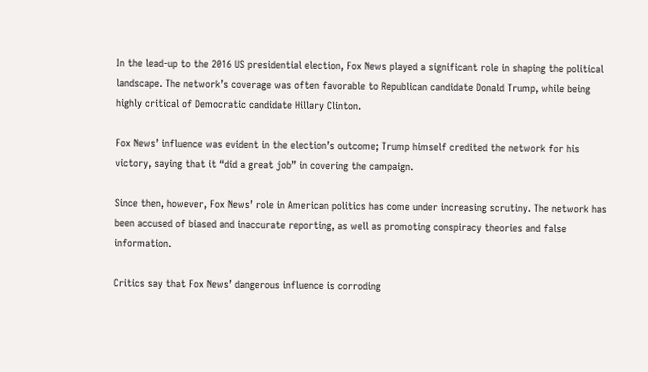In the lead-up to the 2016 US presidential election, Fox News played a significant role in shaping the political landscape. The network’s coverage was often favorable to Republican candidate Donald Trump, while being highly critical of Democratic candidate Hillary Clinton.

Fox News’ influence was evident in the election’s outcome; Trump himself credited the network for his victory, saying that it “did a great job” in covering the campaign.

Since then, however, Fox News’ role in American politics has come under increasing scrutiny. The network has been accused of biased and inaccurate reporting, as well as promoting conspiracy theories and false information.

Critics say that Fox News’ dangerous influence is corroding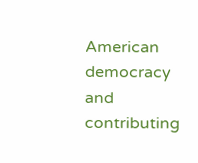American democracy and contributing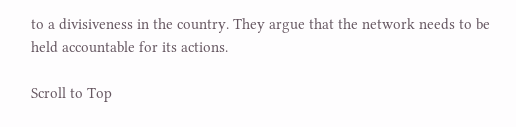to a divisiveness in the country. They argue that the network needs to be held accountable for its actions.

Scroll to Top